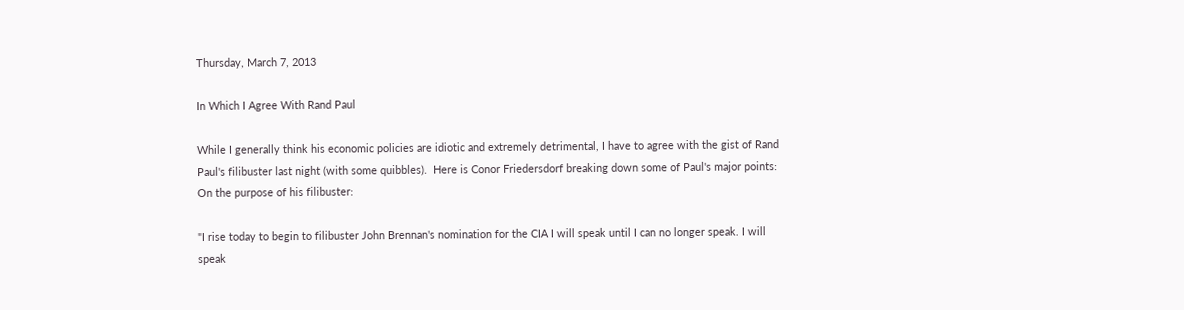Thursday, March 7, 2013

In Which I Agree With Rand Paul

While I generally think his economic policies are idiotic and extremely detrimental, I have to agree with the gist of Rand Paul's filibuster last night (with some quibbles).  Here is Conor Friedersdorf breaking down some of Paul's major points:
On the purpose of his filibuster:

"I rise today to begin to filibuster John Brennan's nomination for the CIA I will speak until I can no longer speak. I will speak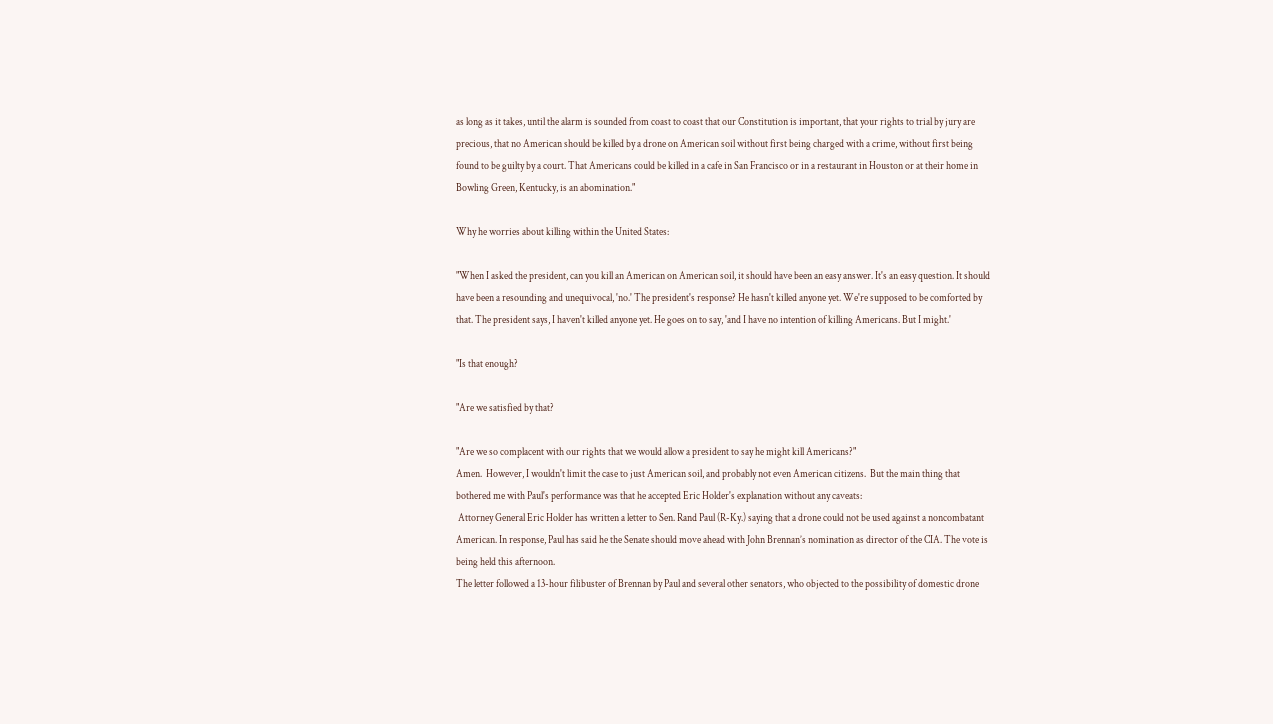as long as it takes, until the alarm is sounded from coast to coast that our Constitution is important, that your rights to trial by jury are precious, that no American should be killed by a drone on American soil without first being charged with a crime, without first being found to be guilty by a court. That Americans could be killed in a cafe in San Francisco or in a restaurant in Houston or at their home in Bowling Green, Kentucky, is an abomination."

Why he worries about killing within the United States:

"When I asked the president, can you kill an American on American soil, it should have been an easy answer. It's an easy question. It should have been a resounding and unequivocal, 'no.' The president's response? He hasn't killed anyone yet. We're supposed to be comforted by that. The president says, I haven't killed anyone yet. He goes on to say, 'and I have no intention of killing Americans. But I might.'

"Is that enough?

"Are we satisfied by that?

"Are we so complacent with our rights that we would allow a president to say he might kill Americans?"
Amen.  However, I wouldn't limit the case to just American soil, and probably not even American citizens.  But the main thing that bothered me with Paul's performance was that he accepted Eric Holder's explanation without any caveats:
 Attorney General Eric Holder has written a letter to Sen. Rand Paul (R-Ky.) saying that a drone could not be used against a noncombatant American. In response, Paul has said he the Senate should move ahead with John Brennan’s nomination as director of the CIA. The vote is being held this afternoon.
The letter followed a 13-hour filibuster of Brennan by Paul and several other senators, who objected to the possibility of domestic drone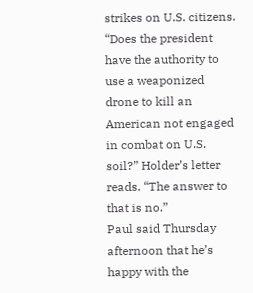strikes on U.S. citizens.
“Does the president have the authority to use a weaponized drone to kill an American not engaged in combat on U.S. soil?” Holder’s letter reads. “The answer to that is no.”
Paul said Thursday afternoon that he’s happy with the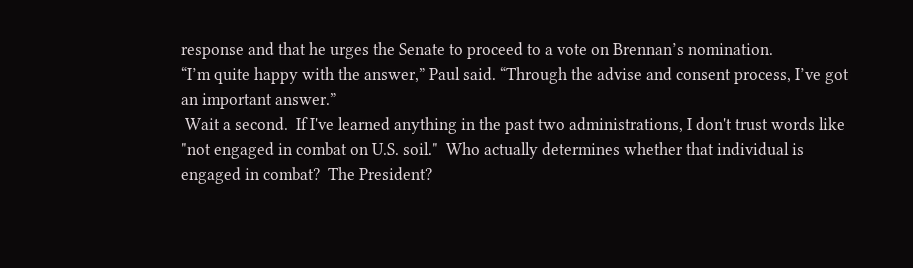response and that he urges the Senate to proceed to a vote on Brennan’s nomination.
“I’m quite happy with the answer,” Paul said. “Through the advise and consent process, I’ve got an important answer.”
 Wait a second.  If I've learned anything in the past two administrations, I don't trust words like "not engaged in combat on U.S. soil."  Who actually determines whether that individual is engaged in combat?  The President?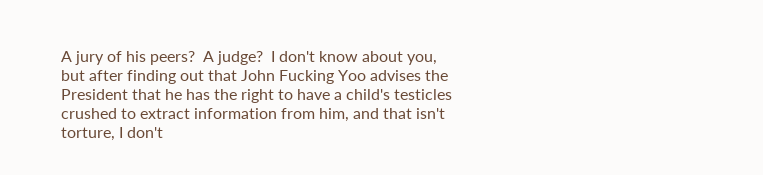A jury of his peers?  A judge?  I don't know about you, but after finding out that John Fucking Yoo advises the President that he has the right to have a child's testicles crushed to extract information from him, and that isn't torture, I don't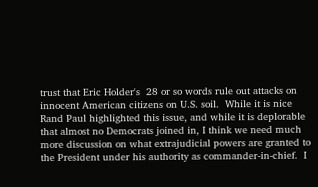trust that Eric Holder's  28 or so words rule out attacks on innocent American citizens on U.S. soil.  While it is nice Rand Paul highlighted this issue, and while it is deplorable that almost no Democrats joined in, I think we need much more discussion on what extrajudicial powers are granted to the President under his authority as commander-in-chief.  I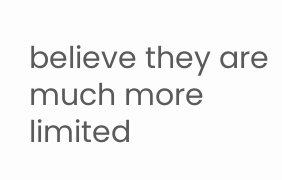believe they are much more limited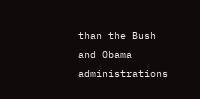than the Bush and Obama administrations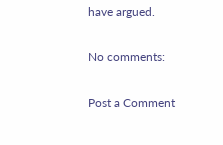have argued.

No comments:

Post a Comment